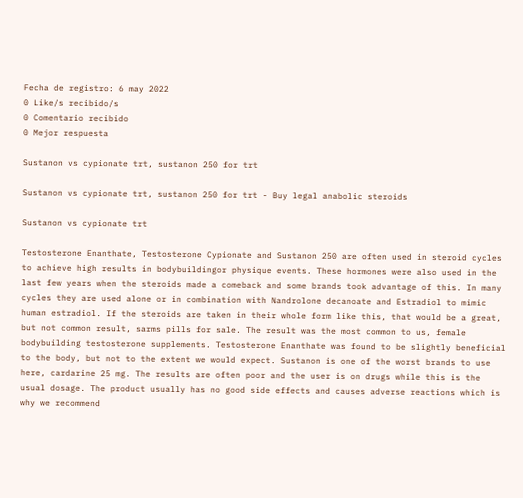Fecha de registro: 6 may 2022
0 Like/s recibido/s
0 Comentario recibido
0 Mejor respuesta

Sustanon vs cypionate trt, sustanon 250 for trt

Sustanon vs cypionate trt, sustanon 250 for trt - Buy legal anabolic steroids

Sustanon vs cypionate trt

Testosterone Enanthate, Testosterone Cypionate and Sustanon 250 are often used in steroid cycles to achieve high results in bodybuildingor physique events. These hormones were also used in the last few years when the steroids made a comeback and some brands took advantage of this. In many cycles they are used alone or in combination with Nandrolone decanoate and Estradiol to mimic human estradiol. If the steroids are taken in their whole form like this, that would be a great, but not common result, sarms pills for sale. The result was the most common to us, female bodybuilding testosterone supplements. Testosterone Enanthate was found to be slightly beneficial to the body, but not to the extent we would expect. Sustanon is one of the worst brands to use here, cardarine 25 mg. The results are often poor and the user is on drugs while this is the usual dosage. The product usually has no good side effects and causes adverse reactions which is why we recommend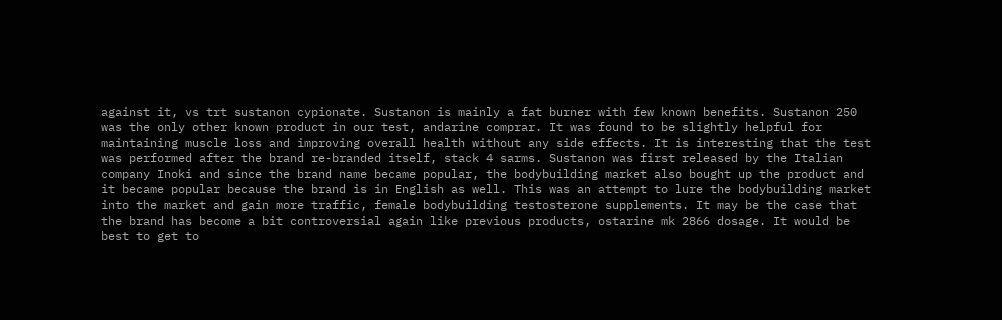against it, vs trt sustanon cypionate. Sustanon is mainly a fat burner with few known benefits. Sustanon 250 was the only other known product in our test, andarine comprar. It was found to be slightly helpful for maintaining muscle loss and improving overall health without any side effects. It is interesting that the test was performed after the brand re-branded itself, stack 4 sarms. Sustanon was first released by the Italian company Inoki and since the brand name became popular, the bodybuilding market also bought up the product and it became popular because the brand is in English as well. This was an attempt to lure the bodybuilding market into the market and gain more traffic, female bodybuilding testosterone supplements. It may be the case that the brand has become a bit controversial again like previous products, ostarine mk 2866 dosage. It would be best to get to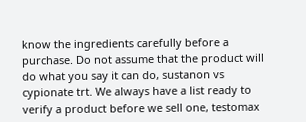know the ingredients carefully before a purchase. Do not assume that the product will do what you say it can do, sustanon vs cypionate trt. We always have a list ready to verify a product before we sell one, testomax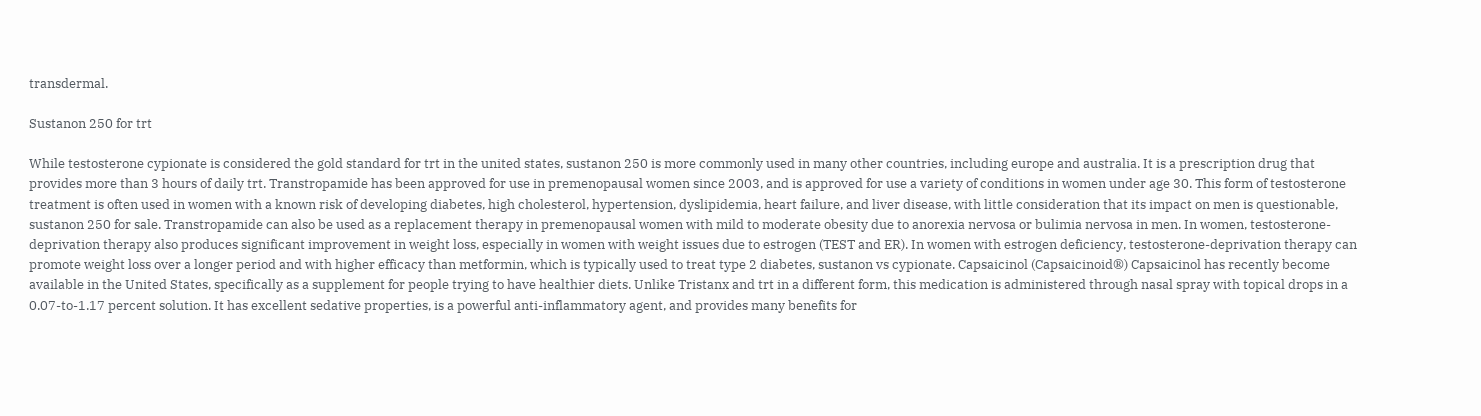transdermal.

Sustanon 250 for trt

While testosterone cypionate is considered the gold standard for trt in the united states, sustanon 250 is more commonly used in many other countries, including europe and australia. It is a prescription drug that provides more than 3 hours of daily trt. Transtropamide has been approved for use in premenopausal women since 2003, and is approved for use a variety of conditions in women under age 30. This form of testosterone treatment is often used in women with a known risk of developing diabetes, high cholesterol, hypertension, dyslipidemia, heart failure, and liver disease, with little consideration that its impact on men is questionable, sustanon 250 for sale. Transtropamide can also be used as a replacement therapy in premenopausal women with mild to moderate obesity due to anorexia nervosa or bulimia nervosa in men. In women, testosterone-deprivation therapy also produces significant improvement in weight loss, especially in women with weight issues due to estrogen (TEST and ER). In women with estrogen deficiency, testosterone-deprivation therapy can promote weight loss over a longer period and with higher efficacy than metformin, which is typically used to treat type 2 diabetes, sustanon vs cypionate. Capsaicinol (Capsaicinoid®) Capsaicinol has recently become available in the United States, specifically as a supplement for people trying to have healthier diets. Unlike Tristanx and trt in a different form, this medication is administered through nasal spray with topical drops in a 0.07-to-1.17 percent solution. It has excellent sedative properties, is a powerful anti-inflammatory agent, and provides many benefits for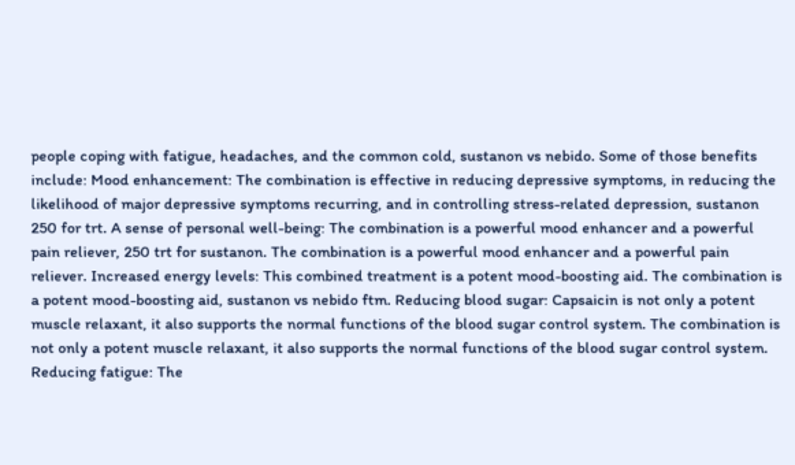people coping with fatigue, headaches, and the common cold, sustanon vs nebido. Some of those benefits include: Mood enhancement: The combination is effective in reducing depressive symptoms, in reducing the likelihood of major depressive symptoms recurring, and in controlling stress-related depression, sustanon 250 for trt. A sense of personal well-being: The combination is a powerful mood enhancer and a powerful pain reliever, 250 trt for sustanon. The combination is a powerful mood enhancer and a powerful pain reliever. Increased energy levels: This combined treatment is a potent mood-boosting aid. The combination is a potent mood-boosting aid, sustanon vs nebido ftm. Reducing blood sugar: Capsaicin is not only a potent muscle relaxant, it also supports the normal functions of the blood sugar control system. The combination is not only a potent muscle relaxant, it also supports the normal functions of the blood sugar control system. Reducing fatigue: The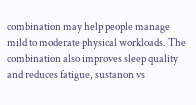combination may help people manage mild to moderate physical workloads. The combination also improves sleep quality and reduces fatigue, sustanon vs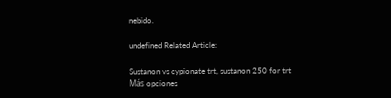nebido.

undefined Related Article:

Sustanon vs cypionate trt, sustanon 250 for trt
Más opciones